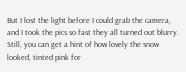But I lost the light before I could grab the camera, and I took the pics so fast they all turned out blurry. Still, you can get a hint of how lovely the snow looked, tinted pink for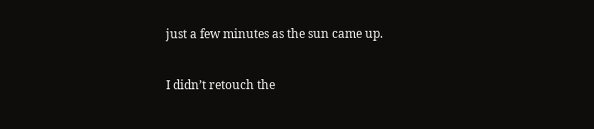just a few minutes as the sun came up.

I didn’t retouch the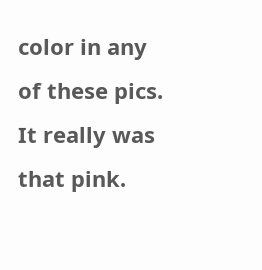color in any of these pics. It really was that pink.